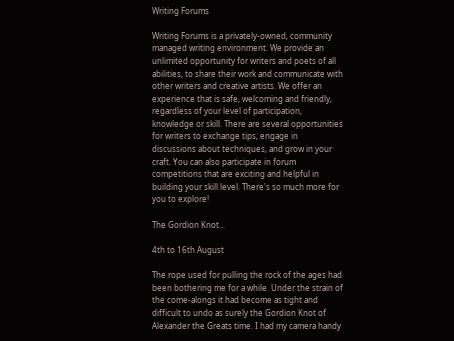Writing Forums

Writing Forums is a privately-owned, community managed writing environment. We provide an unlimited opportunity for writers and poets of all abilities, to share their work and communicate with other writers and creative artists. We offer an experience that is safe, welcoming and friendly, regardless of your level of participation, knowledge or skill. There are several opportunities for writers to exchange tips, engage in discussions about techniques, and grow in your craft. You can also participate in forum competitions that are exciting and helpful in building your skill level. There's so much more for you to explore!

The Gordion Knot...

4th to 16th August

The rope used for pulling the rock of the ages had been bothering me for a while. Under the strain of the come-alongs it had become as tight and difficult to undo as surely the Gordion Knot of Alexander the Greats time. I had my camera handy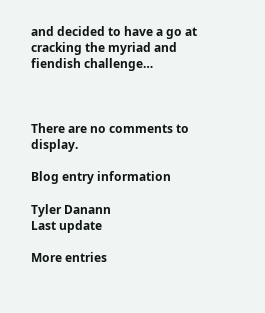and decided to have a go at cracking the myriad and fiendish challenge…



There are no comments to display.

Blog entry information

Tyler Danann
Last update

More entries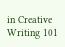in Creative Writing 101